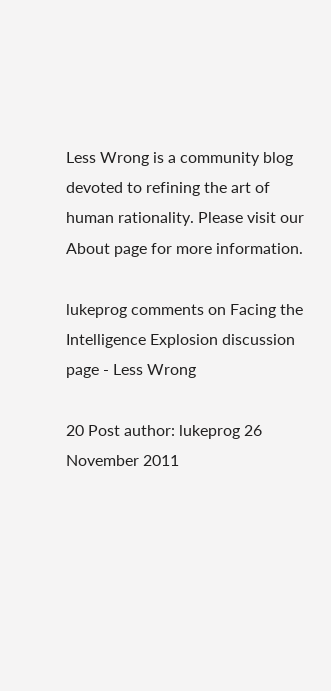Less Wrong is a community blog devoted to refining the art of human rationality. Please visit our About page for more information.

lukeprog comments on Facing the Intelligence Explosion discussion page - Less Wrong

20 Post author: lukeprog 26 November 2011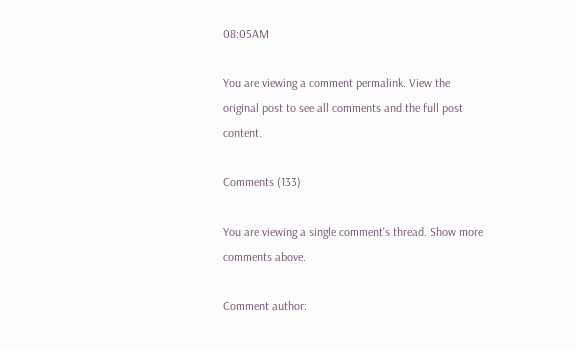08:05AM

You are viewing a comment permalink. View the original post to see all comments and the full post content.

Comments (133)

You are viewing a single comment's thread. Show more comments above.

Comment author: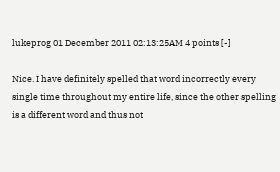lukeprog 01 December 2011 02:13:25AM 4 points [-]

Nice. I have definitely spelled that word incorrectly every single time throughout my entire life, since the other spelling is a different word and thus not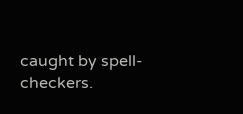caught by spell-checkers.